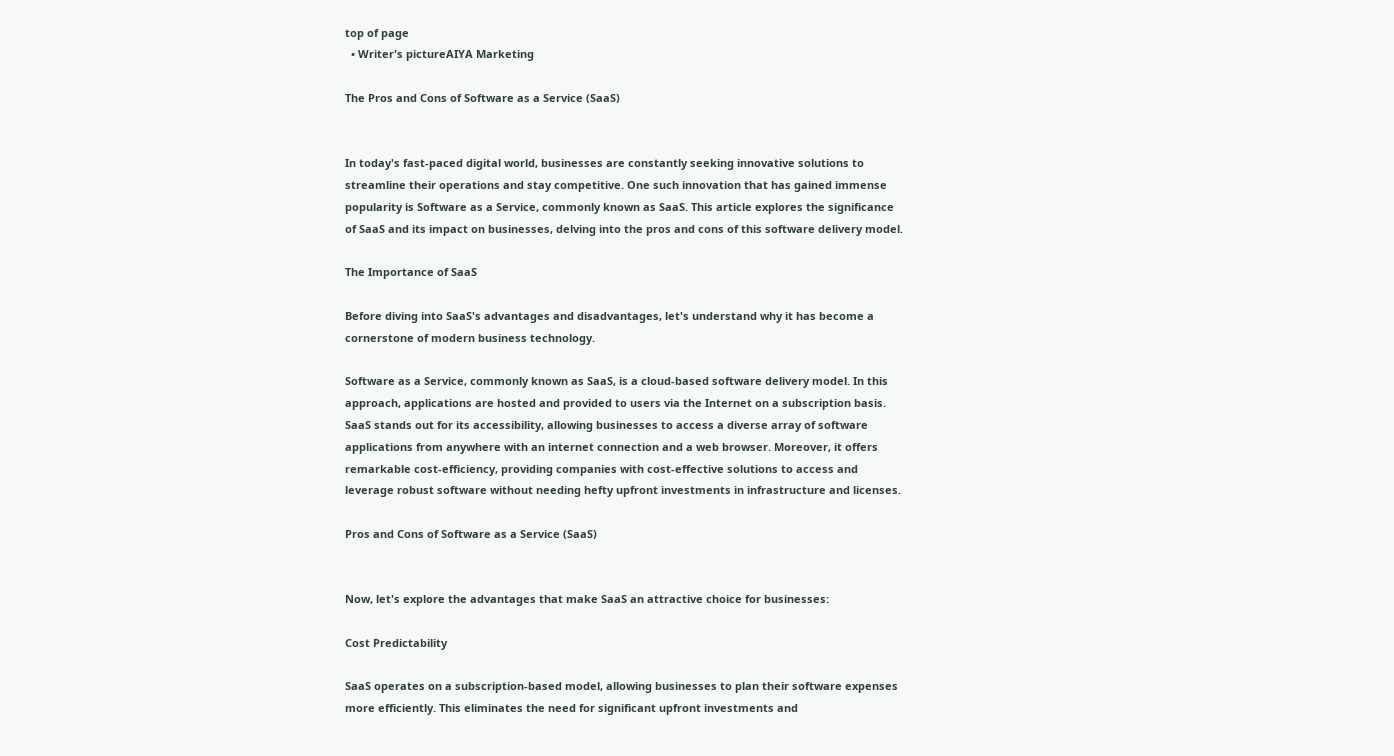top of page
  • Writer's pictureAIYA Marketing

The Pros and Cons of Software as a Service (SaaS)


In today's fast-paced digital world, businesses are constantly seeking innovative solutions to streamline their operations and stay competitive. One such innovation that has gained immense popularity is Software as a Service, commonly known as SaaS. This article explores the significance of SaaS and its impact on businesses, delving into the pros and cons of this software delivery model.

The Importance of SaaS

Before diving into SaaS's advantages and disadvantages, let's understand why it has become a cornerstone of modern business technology.

Software as a Service, commonly known as SaaS, is a cloud-based software delivery model. In this approach, applications are hosted and provided to users via the Internet on a subscription basis. SaaS stands out for its accessibility, allowing businesses to access a diverse array of software applications from anywhere with an internet connection and a web browser. Moreover, it offers remarkable cost-efficiency, providing companies with cost-effective solutions to access and leverage robust software without needing hefty upfront investments in infrastructure and licenses.

Pros and Cons of Software as a Service (SaaS)


Now, let's explore the advantages that make SaaS an attractive choice for businesses:

Cost Predictability

SaaS operates on a subscription-based model, allowing businesses to plan their software expenses more efficiently. This eliminates the need for significant upfront investments and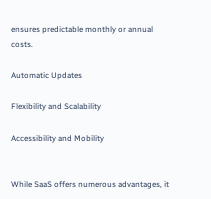ensures predictable monthly or annual costs.

Automatic Updates

Flexibility and Scalability

Accessibility and Mobility


While SaaS offers numerous advantages, it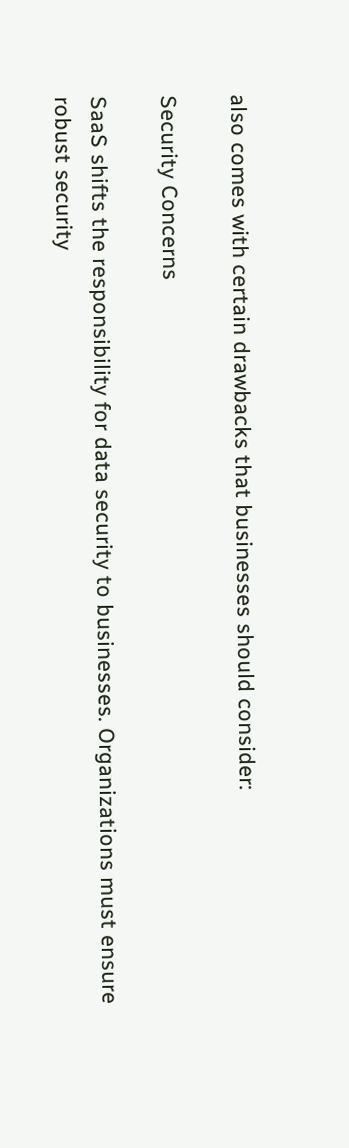also comes with certain drawbacks that businesses should consider:

Security Concerns

SaaS shifts the responsibility for data security to businesses. Organizations must ensure robust security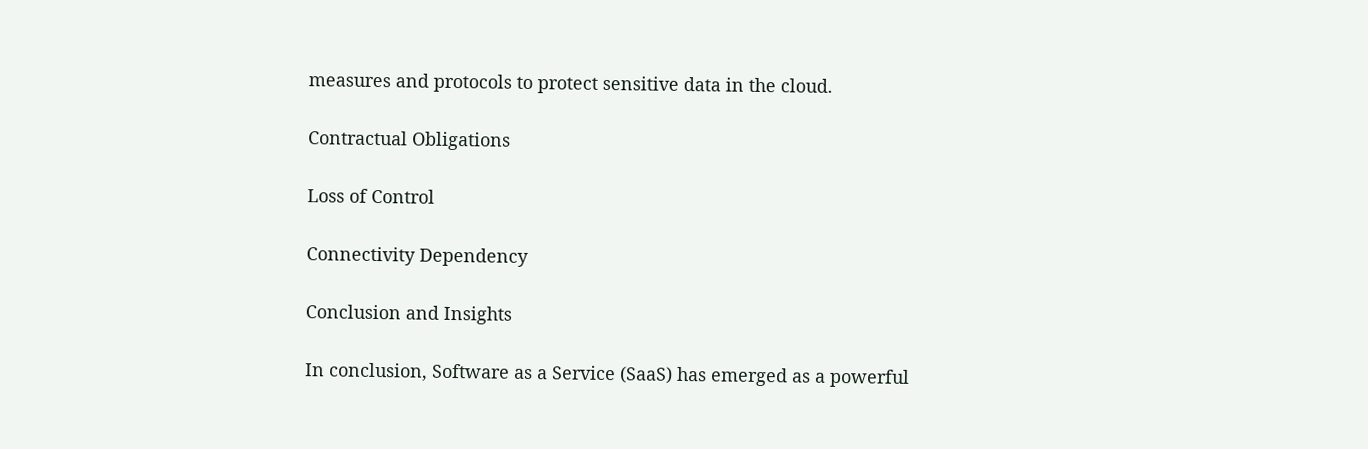measures and protocols to protect sensitive data in the cloud.

Contractual Obligations

Loss of Control

Connectivity Dependency

Conclusion and Insights

In conclusion, Software as a Service (SaaS) has emerged as a powerful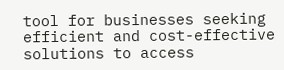tool for businesses seeking efficient and cost-effective solutions to access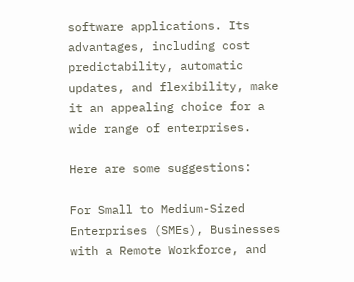software applications. Its advantages, including cost predictability, automatic updates, and flexibility, make it an appealing choice for a wide range of enterprises.

Here are some suggestions:

For Small to Medium-Sized Enterprises (SMEs), Businesses with a Remote Workforce, and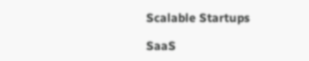Scalable Startups

SaaS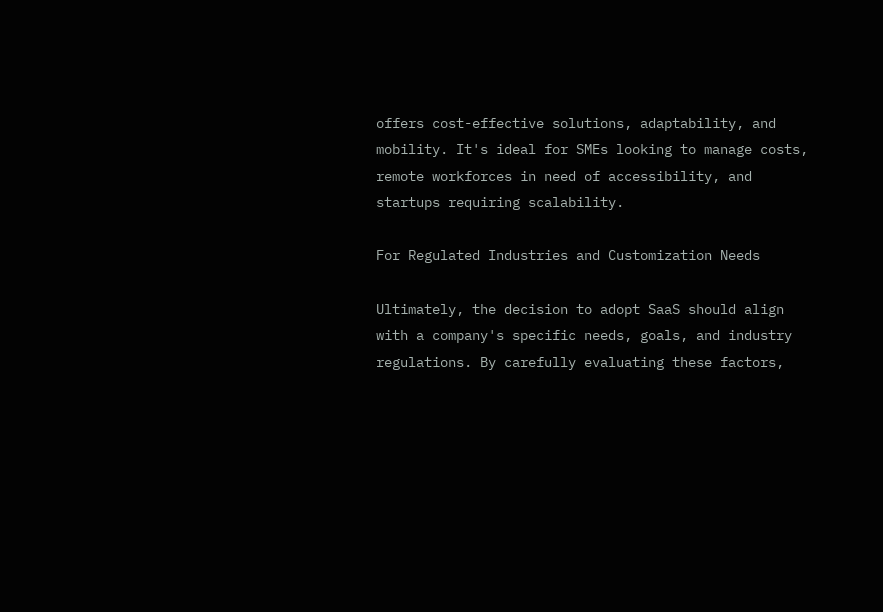offers cost-effective solutions, adaptability, and mobility. It's ideal for SMEs looking to manage costs, remote workforces in need of accessibility, and startups requiring scalability.

For Regulated Industries and Customization Needs

Ultimately, the decision to adopt SaaS should align with a company's specific needs, goals, and industry regulations. By carefully evaluating these factors,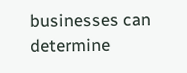businesses can determine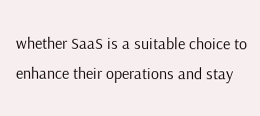whether SaaS is a suitable choice to enhance their operations and stay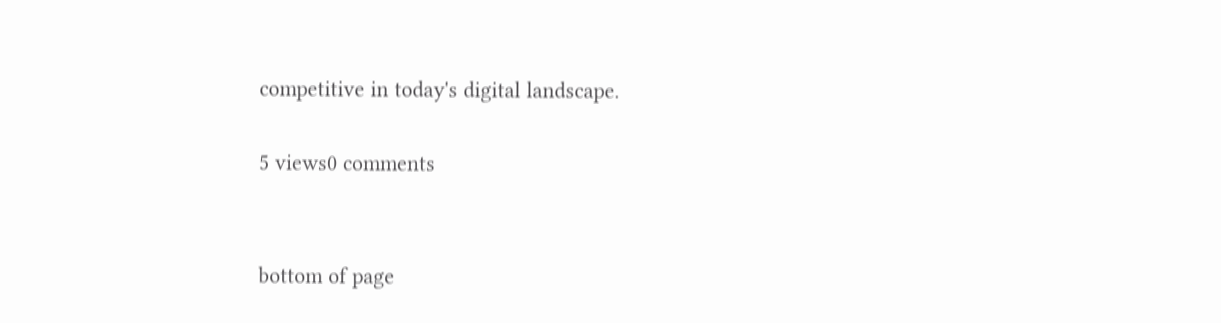competitive in today's digital landscape.

5 views0 comments


bottom of page